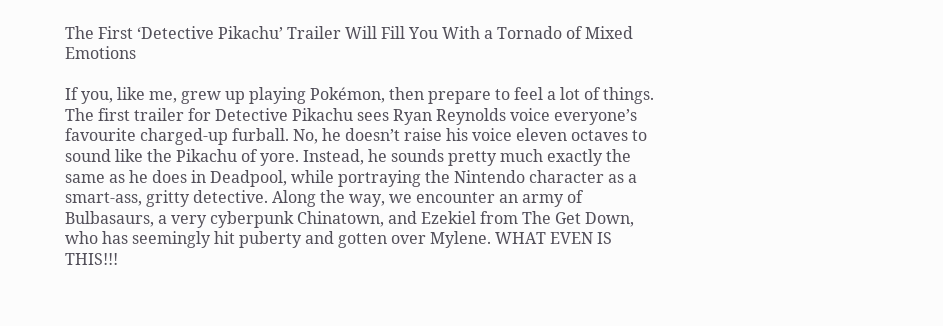The First ‘Detective Pikachu’ Trailer Will Fill You With a Tornado of Mixed Emotions

If you, like me, grew up playing Pokémon, then prepare to feel a lot of things. The first trailer for Detective Pikachu sees Ryan Reynolds voice everyone’s favourite charged-up furball. No, he doesn’t raise his voice eleven octaves to sound like the Pikachu of yore. Instead, he sounds pretty much exactly the same as he does in Deadpool, while portraying the Nintendo character as a smart-ass, gritty detective. Along the way, we encounter an army of Bulbasaurs, a very cyberpunk Chinatown, and Ezekiel from The Get Down, who has seemingly hit puberty and gotten over Mylene. WHAT EVEN IS THIS!!!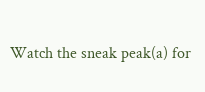Watch the sneak peak(a) for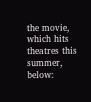the movie, which hits theatres this summer, below: